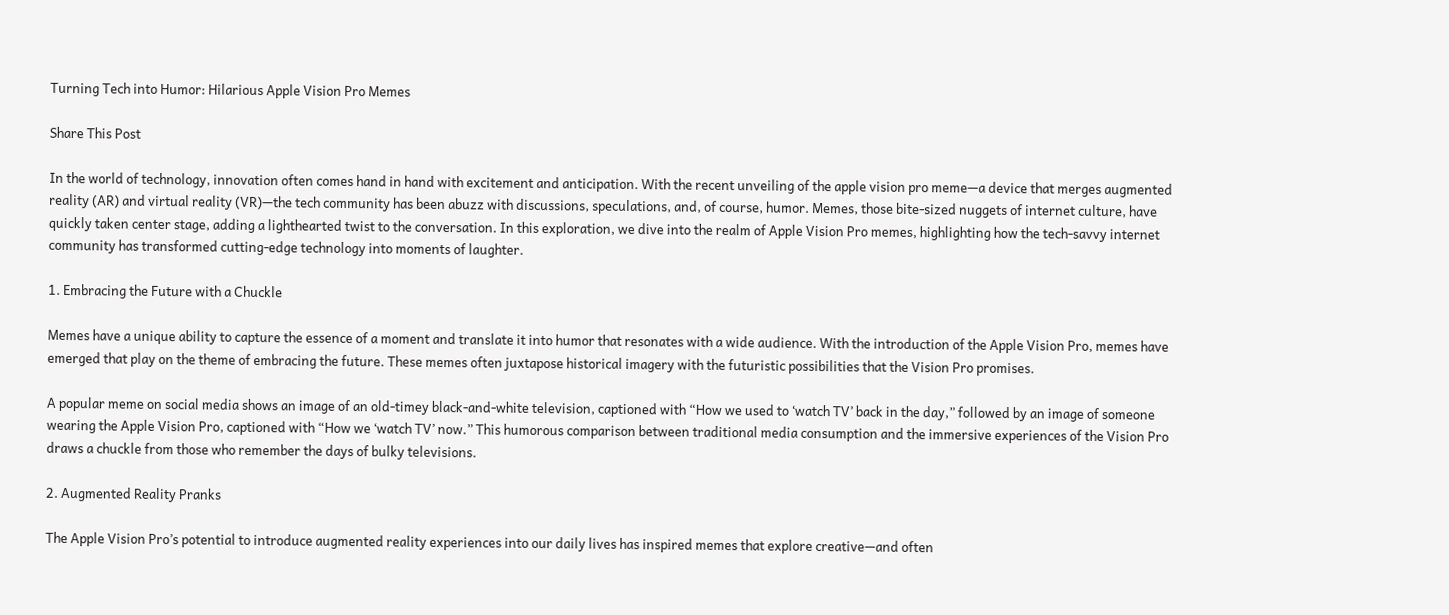Turning Tech into Humor: Hilarious Apple Vision Pro Memes

Share This Post

In the world of technology, innovation often comes hand in hand with excitement and anticipation. With the recent unveiling of the apple vision pro meme—a device that merges augmented reality (AR) and virtual reality (VR)—the tech community has been abuzz with discussions, speculations, and, of course, humor. Memes, those bite-sized nuggets of internet culture, have quickly taken center stage, adding a lighthearted twist to the conversation. In this exploration, we dive into the realm of Apple Vision Pro memes, highlighting how the tech-savvy internet community has transformed cutting-edge technology into moments of laughter.

1. Embracing the Future with a Chuckle

Memes have a unique ability to capture the essence of a moment and translate it into humor that resonates with a wide audience. With the introduction of the Apple Vision Pro, memes have emerged that play on the theme of embracing the future. These memes often juxtapose historical imagery with the futuristic possibilities that the Vision Pro promises.

A popular meme on social media shows an image of an old-timey black-and-white television, captioned with “How we used to ‘watch TV’ back in the day,” followed by an image of someone wearing the Apple Vision Pro, captioned with “How we ‘watch TV’ now.” This humorous comparison between traditional media consumption and the immersive experiences of the Vision Pro draws a chuckle from those who remember the days of bulky televisions.

2. Augmented Reality Pranks

The Apple Vision Pro’s potential to introduce augmented reality experiences into our daily lives has inspired memes that explore creative—and often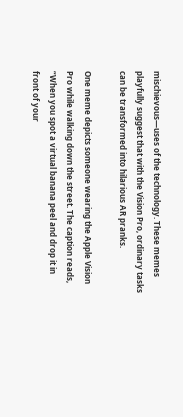mischievous—uses of the technology. These memes playfully suggest that with the Vision Pro, ordinary tasks can be transformed into hilarious AR pranks.

One meme depicts someone wearing the Apple Vision Pro while walking down the street. The caption reads, “When you spot a virtual banana peel and drop it in front of your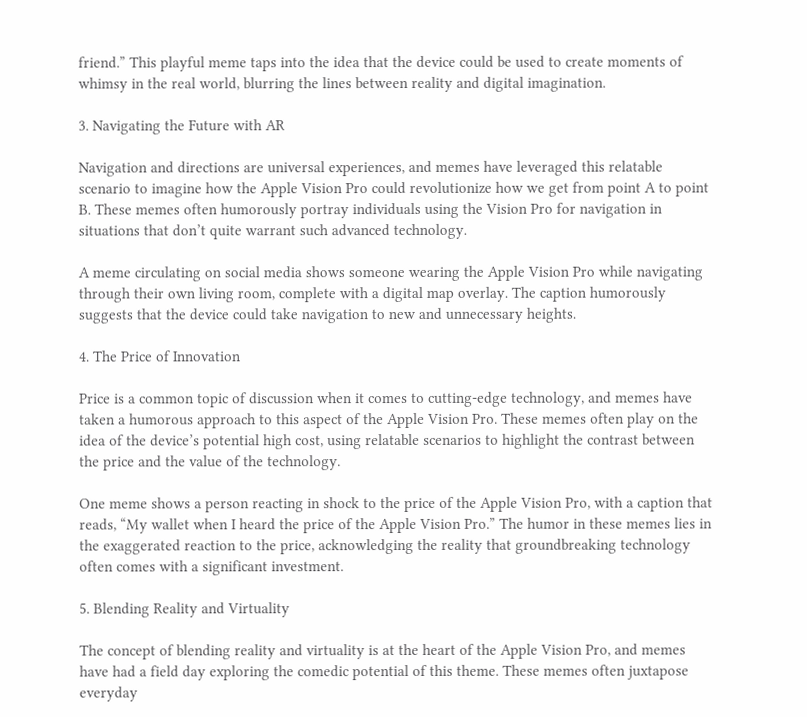friend.” This playful meme taps into the idea that the device could be used to create moments of whimsy in the real world, blurring the lines between reality and digital imagination.

3. Navigating the Future with AR

Navigation and directions are universal experiences, and memes have leveraged this relatable scenario to imagine how the Apple Vision Pro could revolutionize how we get from point A to point B. These memes often humorously portray individuals using the Vision Pro for navigation in situations that don’t quite warrant such advanced technology.

A meme circulating on social media shows someone wearing the Apple Vision Pro while navigating through their own living room, complete with a digital map overlay. The caption humorously suggests that the device could take navigation to new and unnecessary heights.

4. The Price of Innovation

Price is a common topic of discussion when it comes to cutting-edge technology, and memes have taken a humorous approach to this aspect of the Apple Vision Pro. These memes often play on the idea of the device’s potential high cost, using relatable scenarios to highlight the contrast between the price and the value of the technology.

One meme shows a person reacting in shock to the price of the Apple Vision Pro, with a caption that reads, “My wallet when I heard the price of the Apple Vision Pro.” The humor in these memes lies in the exaggerated reaction to the price, acknowledging the reality that groundbreaking technology often comes with a significant investment.

5. Blending Reality and Virtuality

The concept of blending reality and virtuality is at the heart of the Apple Vision Pro, and memes have had a field day exploring the comedic potential of this theme. These memes often juxtapose everyday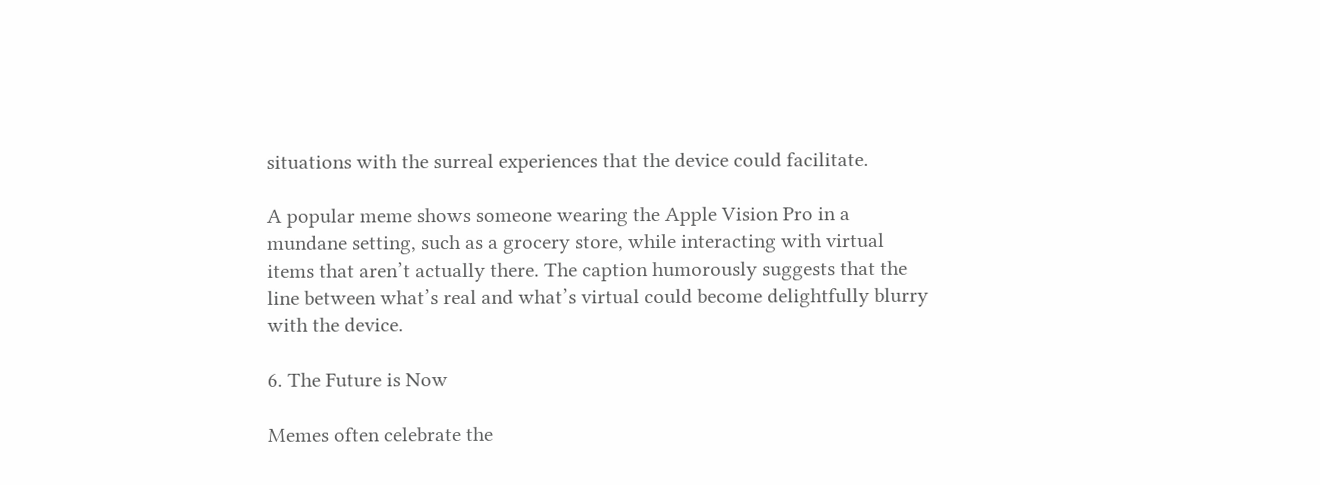situations with the surreal experiences that the device could facilitate.

A popular meme shows someone wearing the Apple Vision Pro in a mundane setting, such as a grocery store, while interacting with virtual items that aren’t actually there. The caption humorously suggests that the line between what’s real and what’s virtual could become delightfully blurry with the device.

6. The Future is Now

Memes often celebrate the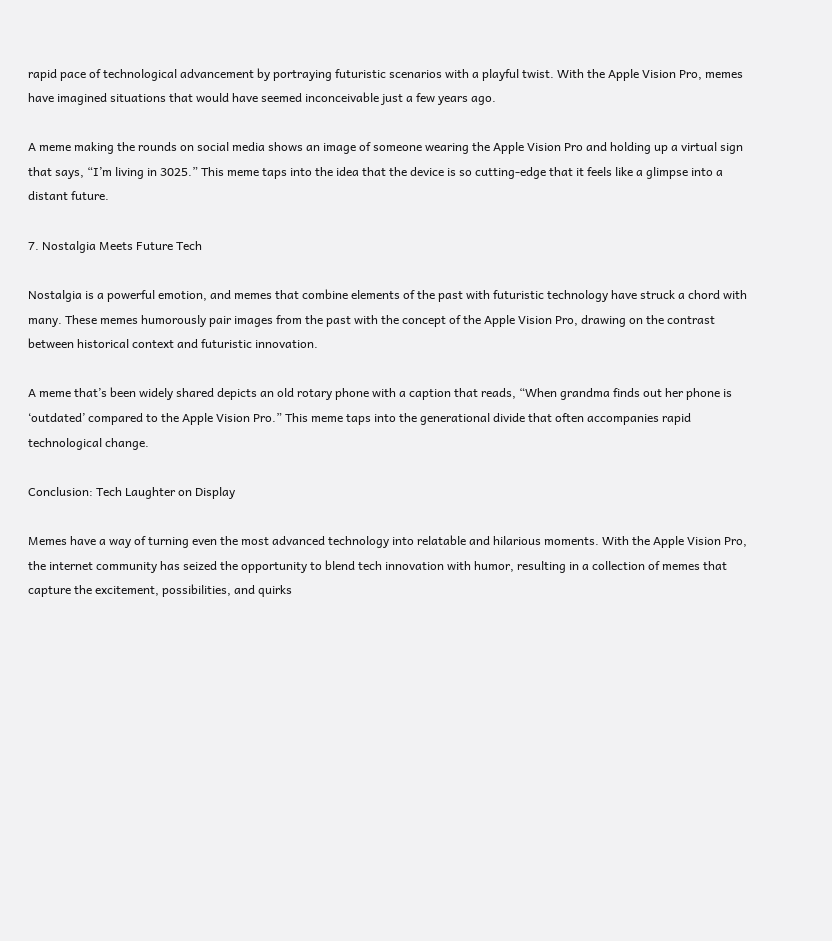rapid pace of technological advancement by portraying futuristic scenarios with a playful twist. With the Apple Vision Pro, memes have imagined situations that would have seemed inconceivable just a few years ago.

A meme making the rounds on social media shows an image of someone wearing the Apple Vision Pro and holding up a virtual sign that says, “I’m living in 3025.” This meme taps into the idea that the device is so cutting-edge that it feels like a glimpse into a distant future.

7. Nostalgia Meets Future Tech

Nostalgia is a powerful emotion, and memes that combine elements of the past with futuristic technology have struck a chord with many. These memes humorously pair images from the past with the concept of the Apple Vision Pro, drawing on the contrast between historical context and futuristic innovation.

A meme that’s been widely shared depicts an old rotary phone with a caption that reads, “When grandma finds out her phone is ‘outdated’ compared to the Apple Vision Pro.” This meme taps into the generational divide that often accompanies rapid technological change.

Conclusion: Tech Laughter on Display

Memes have a way of turning even the most advanced technology into relatable and hilarious moments. With the Apple Vision Pro, the internet community has seized the opportunity to blend tech innovation with humor, resulting in a collection of memes that capture the excitement, possibilities, and quirks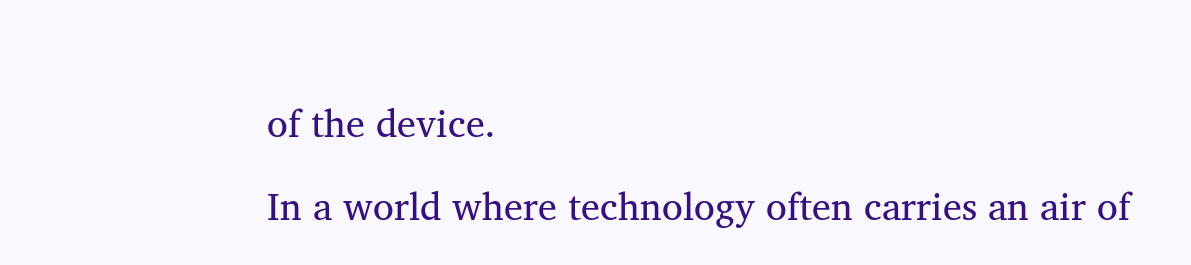of the device.

In a world where technology often carries an air of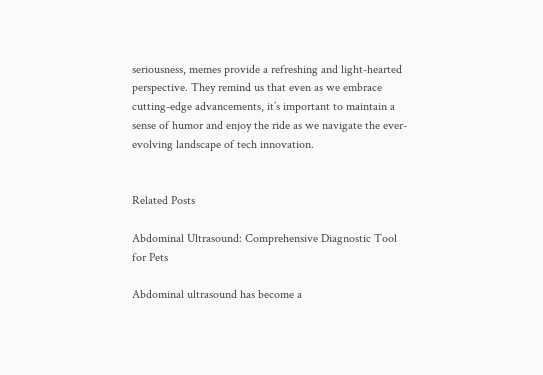seriousness, memes provide a refreshing and light-hearted perspective. They remind us that even as we embrace cutting-edge advancements, it’s important to maintain a sense of humor and enjoy the ride as we navigate the ever-evolving landscape of tech innovation.


Related Posts

Abdominal Ultrasound: Comprehensive Diagnostic Tool for Pets

Abdominal ultrasound has become a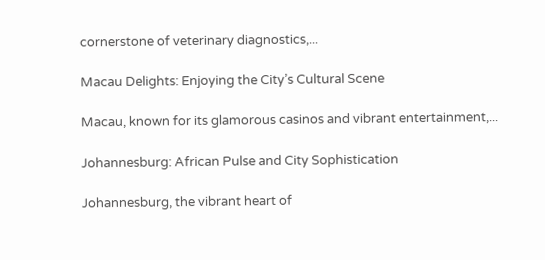cornerstone of veterinary diagnostics,...

Macau Delights: Enjoying the City’s Cultural Scene

Macau, known for its glamorous casinos and vibrant entertainment,...

Johannesburg: African Pulse and City Sophistication

Johannesburg, the vibrant heart of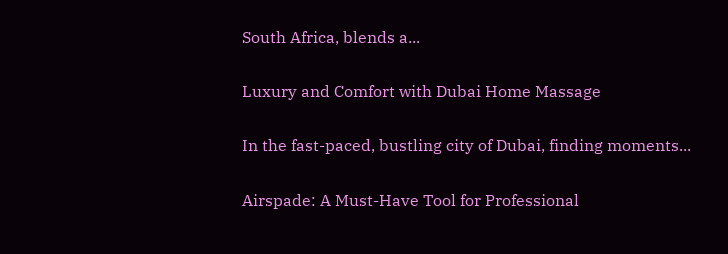South Africa, blends a...

Luxury and Comfort with Dubai Home Massage

In the fast-paced, bustling city of Dubai, finding moments...

Airspade: A Must-Have Tool for Professional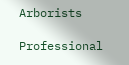Arborists

Professional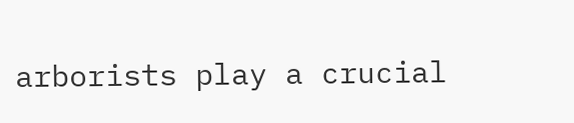arborists play a crucial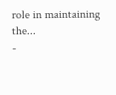role in maintaining the...
-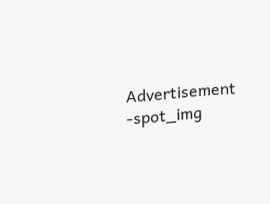Advertisement -spot_img